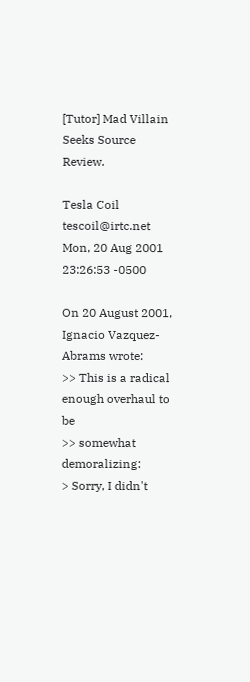[Tutor] Mad Villain Seeks Source Review.

Tesla Coil tescoil@irtc.net
Mon, 20 Aug 2001 23:26:53 -0500

On 20 August 2001, Ignacio Vazquez-Abrams wrote:
>> This is a radical enough overhaul to be
>> somewhat demoralizing:
> Sorry, I didn't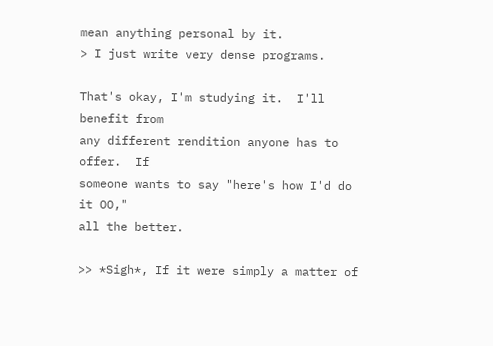mean anything personal by it.
> I just write very dense programs.

That's okay, I'm studying it.  I'll benefit from
any different rendition anyone has to offer.  If
someone wants to say "here's how I'd do it OO,"
all the better.

>> *Sigh*, If it were simply a matter of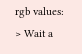rgb values:
> Wait a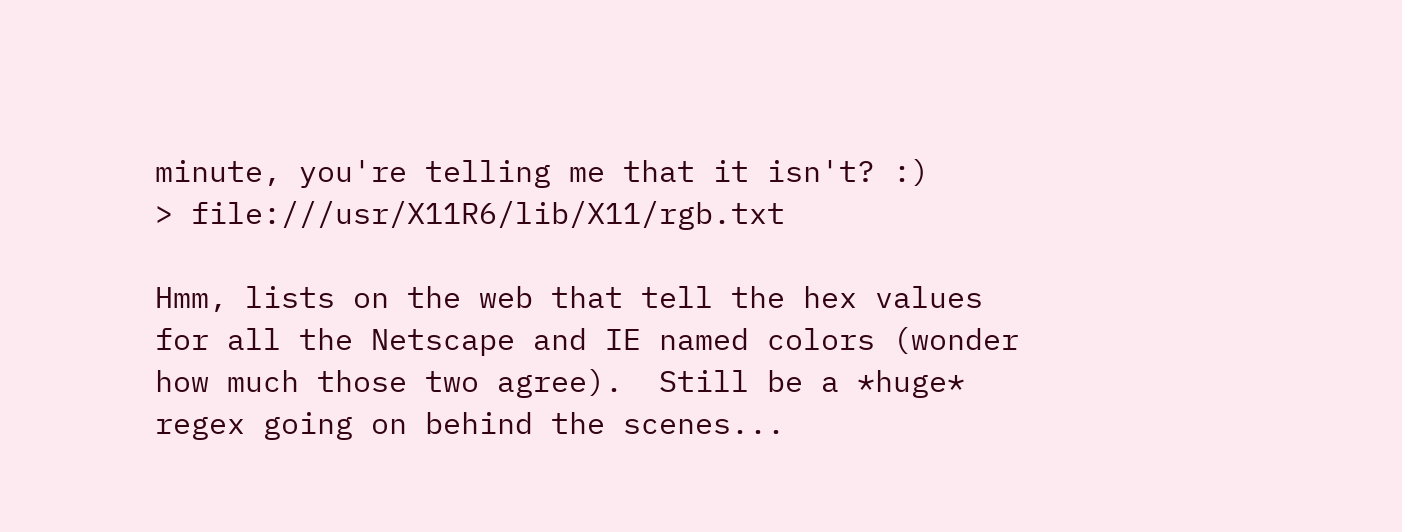minute, you're telling me that it isn't? :)
> file:///usr/X11R6/lib/X11/rgb.txt

Hmm, lists on the web that tell the hex values
for all the Netscape and IE named colors (wonder
how much those two agree).  Still be a *huge*
regex going on behind the scenes...